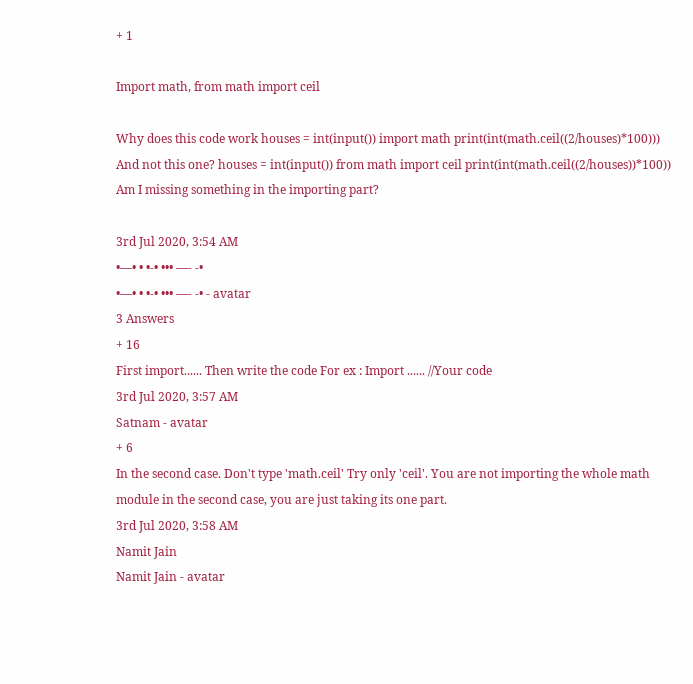+ 1

Import math, from math import ceil

Why does this code work houses = int(input()) import math print(int(math.ceil((2/houses)*100))) And not this one? houses = int(input()) from math import ceil print(int(math.ceil((2/houses))*100)) Am I missing something in the importing part?

3rd Jul 2020, 3:54 AM
•—• • •-• ••• —- -•
•—• • •-• ••• —- -• - avatar
3 Answers
+ 16
First import...... Then write the code For ex : Import ...... //Your code
3rd Jul 2020, 3:57 AM
Satnam - avatar
+ 6
In the second case. Don't type 'math.ceil' Try only 'ceil'. You are not importing the whole math module in the second case, you are just taking its one part.
3rd Jul 2020, 3:58 AM
Namit Jain
Namit Jain - avatar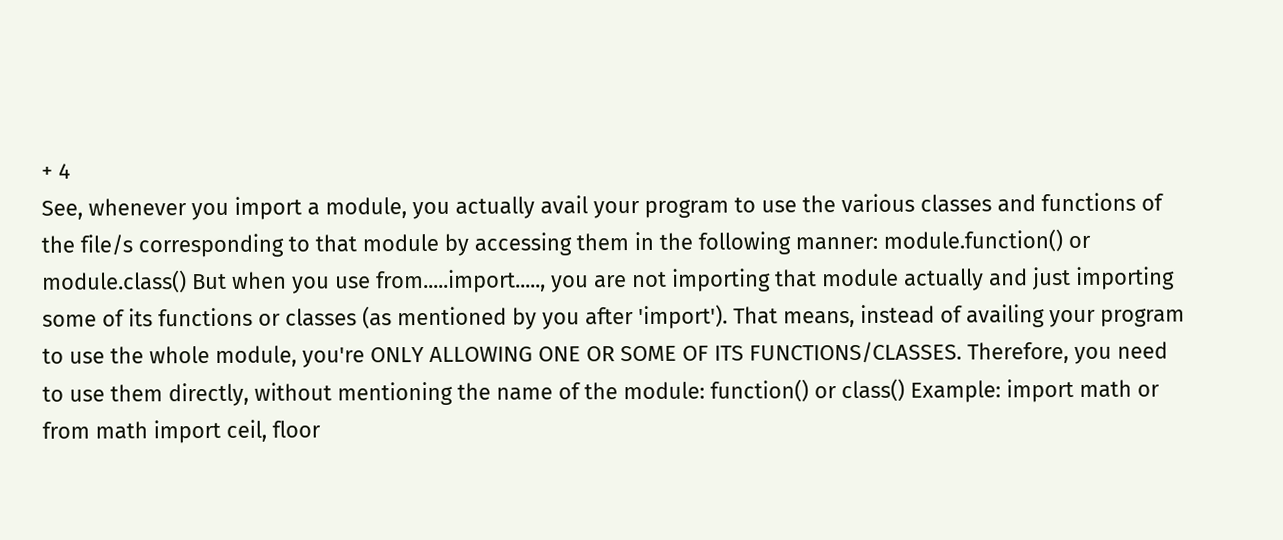+ 4
See, whenever you import a module, you actually avail your program to use the various classes and functions of the file/s corresponding to that module by accessing them in the following manner: module.function() or module.class() But when you use from.....import....., you are not importing that module actually and just importing some of its functions or classes (as mentioned by you after 'import'). That means, instead of availing your program to use the whole module, you're ONLY ALLOWING ONE OR SOME OF ITS FUNCTIONS/CLASSES. Therefore, you need to use them directly, without mentioning the name of the module: function() or class() Example: import math or from math import ceil, floor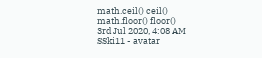math.ceil() ceil() math.floor() floor()
3rd Jul 2020, 4:08 AM
SSki11 - avatar